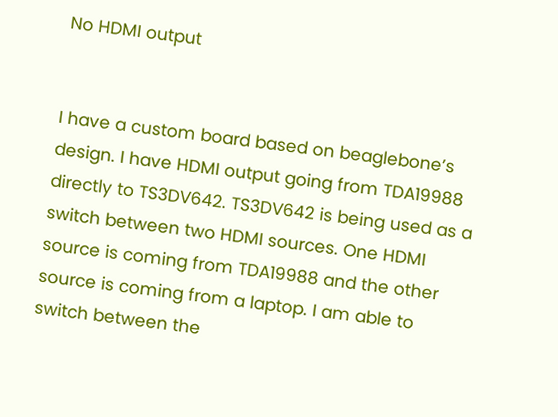No HDMI output


I have a custom board based on beaglebone’s design. I have HDMI output going from TDA19988 directly to TS3DV642. TS3DV642 is being used as a switch between two HDMI sources. One HDMI source is coming from TDA19988 and the other source is coming from a laptop. I am able to switch between the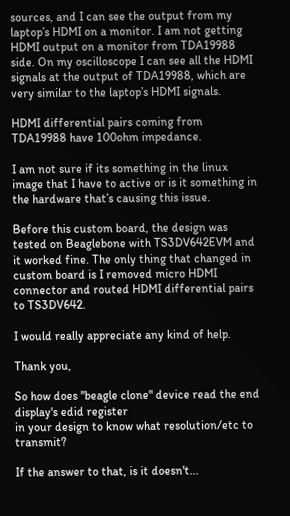sources, and I can see the output from my laptop’s HDMI on a monitor. I am not getting HDMI output on a monitor from TDA19988 side. On my oscilloscope I can see all the HDMI signals at the output of TDA19988, which are very similar to the laptop’s HDMI signals.

HDMI differential pairs coming from TDA19988 have 100ohm impedance.

I am not sure if its something in the linux image that I have to active or is it something in the hardware that’s causing this issue.

Before this custom board, the design was tested on Beaglebone with TS3DV642EVM and it worked fine. The only thing that changed in custom board is I removed micro HDMI connector and routed HDMI differential pairs to TS3DV642.

I would really appreciate any kind of help.

Thank you,

So how does "beagle clone" device read the end display's edid register
in your design to know what resolution/etc to transmit?

If the answer to that, is it doesn't...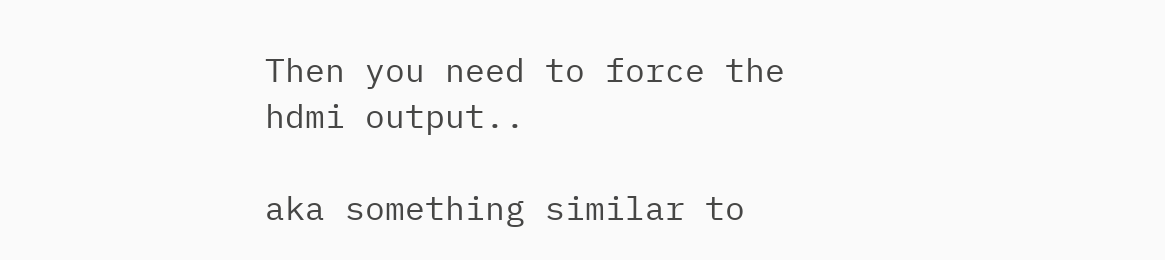Then you need to force the hdmi output..

aka something similar to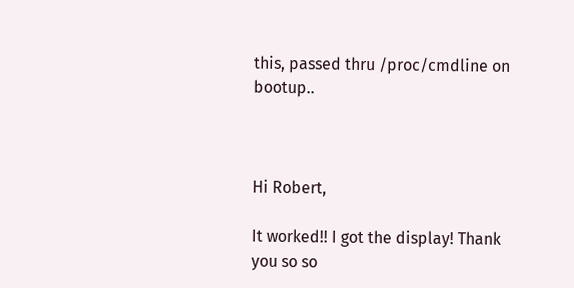this, passed thru /proc/cmdline on bootup..



Hi Robert,

It worked!! I got the display! Thank you so so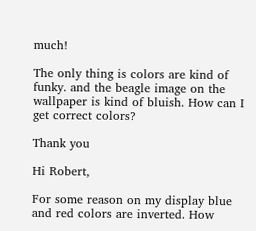much!

The only thing is colors are kind of funky. and the beagle image on the wallpaper is kind of bluish. How can I get correct colors?

Thank you

Hi Robert,

For some reason on my display blue and red colors are inverted. How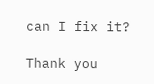can I fix it?

Thank you